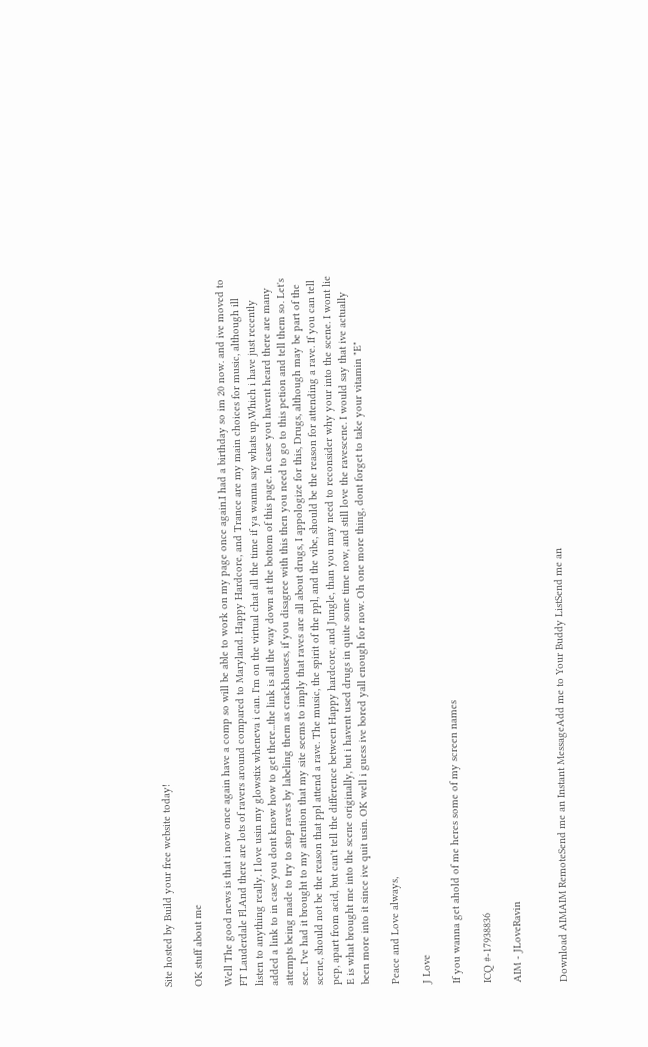Site hosted by Build your free website today!

OK stuff about me

Well The good news is that i now once again have a comp so will be able to work on my page once again.I had a birthday so im 20 now. and ive moved to FT Lauderdale Fl.And there are lots of ravers around compared to Maryland. Happy Hardcore, and Trance are my main choices for music, although ill listen to anything really. I love usin my glowstix wheneva i can. I'm on the virtual chat all the time if ya wanna say whats up.Which i have just recently added a link to in case you dont know how to get there...the link is all the way down at the bottom of this page. In case you havent heard there are many attempts being made to try to stop raves by labeling them as crackhouses, if you disagree with this then you need to go to this petion and tell them so. Let's see.. I've had it brought to my attention that my site seems to imply that raves are all about drugs, I appologize for this, Drugs, although may be part of the scene, should not be the reason that ppl attend a rave. The music, the spirit of the ppl, and the vibe, should be the reason for attending a rave. If you can tell pcp, apart from acid, but can't tell the difference between Happy hardcore, and Jungle, than you may need to reconsider why your into the scene. I wont lie E is what brought me into the scene originally, but i havent used drugs in quite some time now, and still love the ravescene. I would say that ive actually been more into it since ive quit usin. OK well i guess ive bored yall enough for now. Oh one more thing, dont forget to take your vitamin "E"

Peace and Love always,

J Love

If you wanna get ahold of me heres some of my screen names

ICQ #-17938836

AIM - JLoveRavin


Download AIMAIM RemoteSend me an Instant MessageAdd me to Your Buddy ListSend me an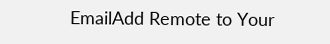EmailAdd Remote to Your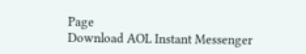Page
Download AOL Instant Messenger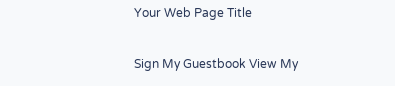Your Web Page Title

Sign My Guestbook View My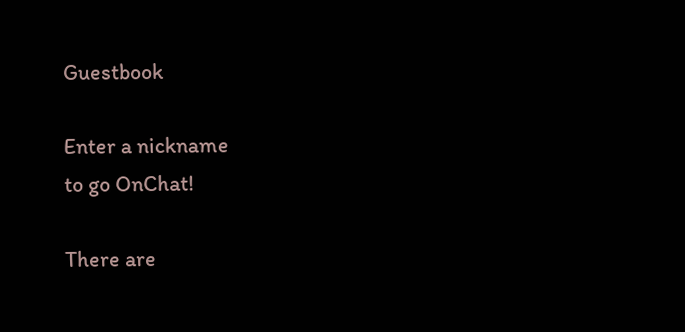Guestbook

Enter a nickname
to go OnChat!

There are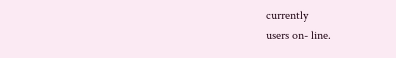currently
users on- line.